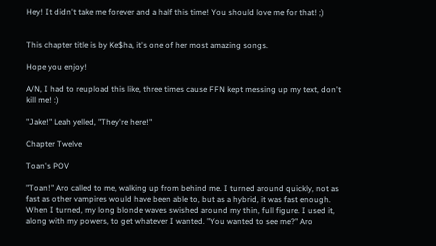Hey! It didn't take me forever and a half this time! You should love me for that! ;)


This chapter title is by Ke$ha, it's one of her most amazing songs.

Hope you enjoy!

A/N, I had to reupload this like, three times cause FFN kept messing up my text, don't kill me! :)

"Jake!" Leah yelled, "They're here!"

Chapter Twelve

Toan's POV

"Toan!" Aro called to me, walking up from behind me. I turned around quickly, not as fast as other vampires would have been able to, but as a hybrid, it was fast enough. When I turned, my long blonde waves swished around my thin, full figure. I used it, along with my powers, to get whatever I wanted. "You wanted to see me?" Aro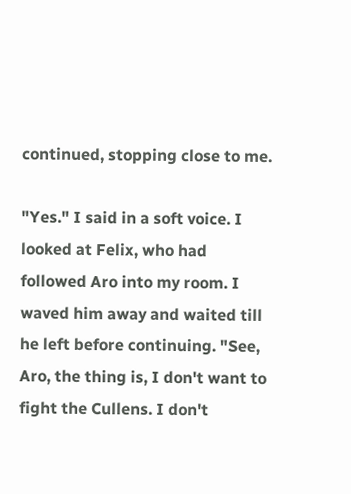continued, stopping close to me.

"Yes." I said in a soft voice. I looked at Felix, who had followed Aro into my room. I waved him away and waited till he left before continuing. "See, Aro, the thing is, I don't want to fight the Cullens. I don't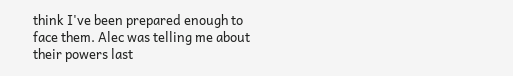think I've been prepared enough to face them. Alec was telling me about their powers last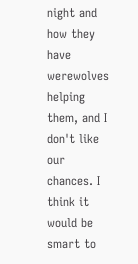night and how they have werewolves helping them, and I don't like our chances. I think it would be smart to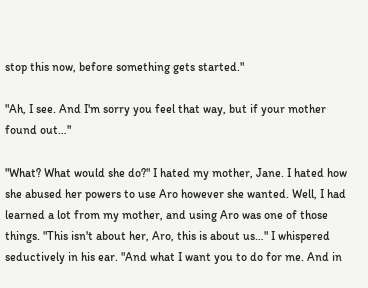stop this now, before something gets started."

"Ah, I see. And I'm sorry you feel that way, but if your mother found out…"

"What? What would she do?" I hated my mother, Jane. I hated how she abused her powers to use Aro however she wanted. Well, I had learned a lot from my mother, and using Aro was one of those things. "This isn't about her, Aro, this is about us…" I whispered seductively in his ear. "And what I want you to do for me. And in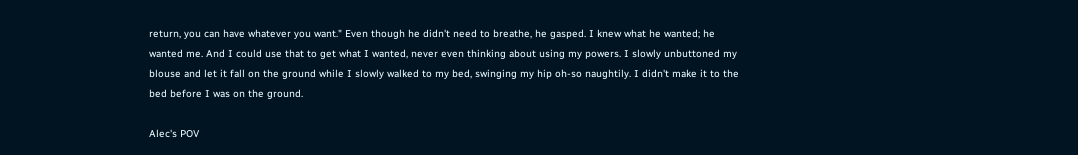return, you can have whatever you want." Even though he didn't need to breathe, he gasped. I knew what he wanted; he wanted me. And I could use that to get what I wanted, never even thinking about using my powers. I slowly unbuttoned my blouse and let it fall on the ground while I slowly walked to my bed, swinging my hip oh-so naughtily. I didn't make it to the bed before I was on the ground.

Alec's POV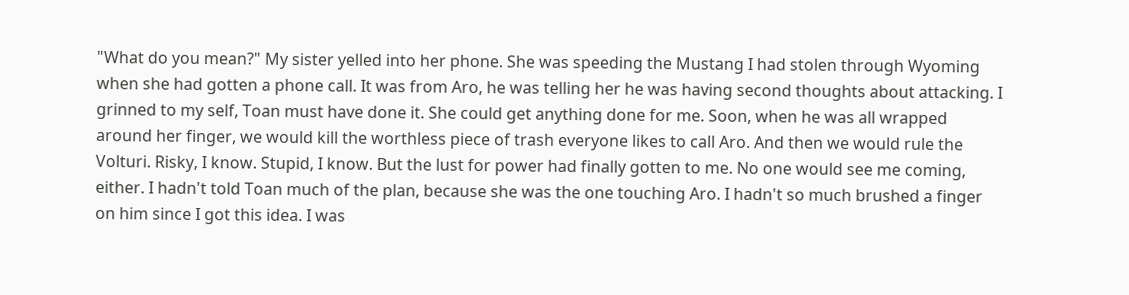"What do you mean?" My sister yelled into her phone. She was speeding the Mustang I had stolen through Wyoming when she had gotten a phone call. It was from Aro, he was telling her he was having second thoughts about attacking. I grinned to my self, Toan must have done it. She could get anything done for me. Soon, when he was all wrapped around her finger, we would kill the worthless piece of trash everyone likes to call Aro. And then we would rule the Volturi. Risky, I know. Stupid, I know. But the lust for power had finally gotten to me. No one would see me coming, either. I hadn't told Toan much of the plan, because she was the one touching Aro. I hadn't so much brushed a finger on him since I got this idea. I was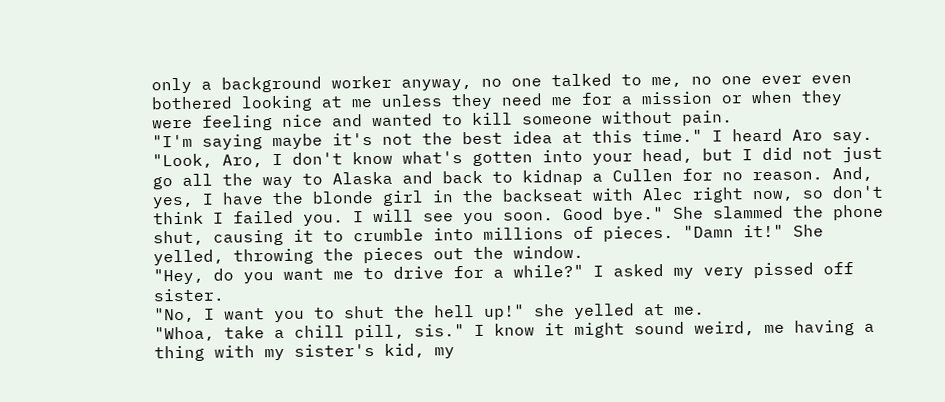only a background worker anyway, no one talked to me, no one ever even bothered looking at me unless they need me for a mission or when they were feeling nice and wanted to kill someone without pain.
"I'm saying maybe it's not the best idea at this time." I heard Aro say.
"Look, Aro, I don't know what's gotten into your head, but I did not just go all the way to Alaska and back to kidnap a Cullen for no reason. And, yes, I have the blonde girl in the backseat with Alec right now, so don't think I failed you. I will see you soon. Good bye." She slammed the phone shut, causing it to crumble into millions of pieces. "Damn it!" She yelled, throwing the pieces out the window.
"Hey, do you want me to drive for a while?" I asked my very pissed off sister.
"No, I want you to shut the hell up!" she yelled at me.
"Whoa, take a chill pill, sis." I know it might sound weird, me having a thing with my sister's kid, my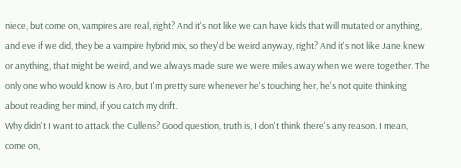niece, but come on, vampires are real, right? And it's not like we can have kids that will mutated or anything, and eve if we did, they be a vampire hybrid mix, so they'd be weird anyway, right? And it's not like Jane knew or anything, that might be weird, and we always made sure we were miles away when we were together. The only one who would know is Aro, but I'm pretty sure whenever he's touching her, he's not quite thinking about reading her mind, if you catch my drift.
Why didn't I want to attack the Cullens? Good question, truth is, I don't think there's any reason. I mean, come on,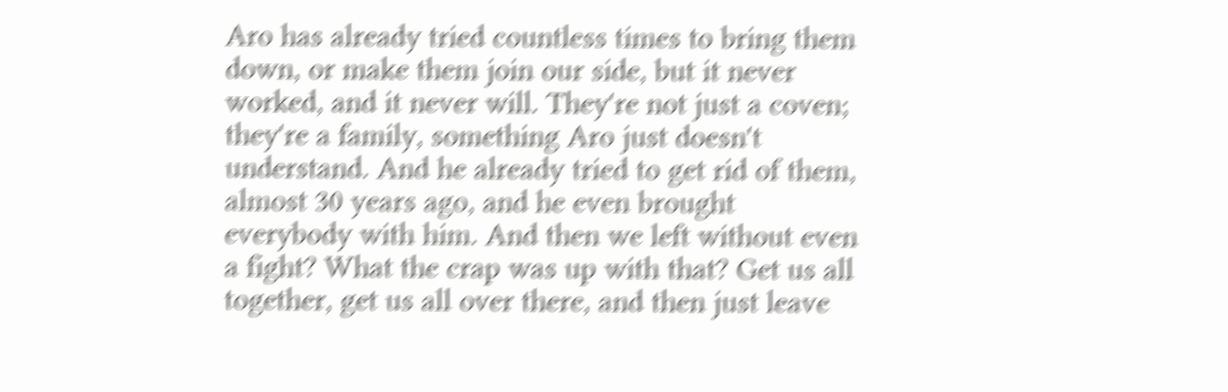Aro has already tried countless times to bring them down, or make them join our side, but it never worked, and it never will. They're not just a coven; they're a family, something Aro just doesn't understand. And he already tried to get rid of them, almost 30 years ago, and he even brought everybody with him. And then we left without even a fight? What the crap was up with that? Get us all together, get us all over there, and then just leave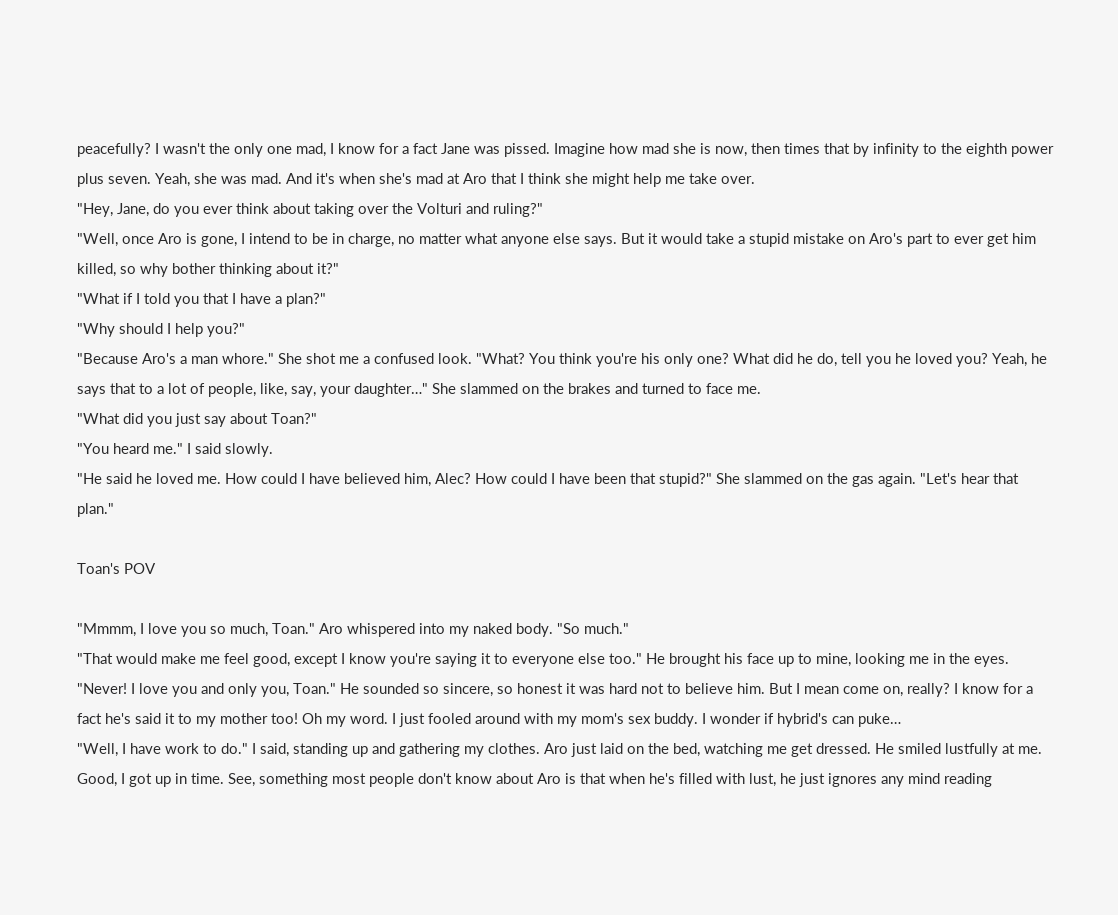peacefully? I wasn't the only one mad, I know for a fact Jane was pissed. Imagine how mad she is now, then times that by infinity to the eighth power plus seven. Yeah, she was mad. And it's when she's mad at Aro that I think she might help me take over.
"Hey, Jane, do you ever think about taking over the Volturi and ruling?"
"Well, once Aro is gone, I intend to be in charge, no matter what anyone else says. But it would take a stupid mistake on Aro's part to ever get him killed, so why bother thinking about it?"
"What if I told you that I have a plan?"
"Why should I help you?"
"Because Aro's a man whore." She shot me a confused look. "What? You think you're his only one? What did he do, tell you he loved you? Yeah, he says that to a lot of people, like, say, your daughter…" She slammed on the brakes and turned to face me.
"What did you just say about Toan?"
"You heard me." I said slowly.
"He said he loved me. How could I have believed him, Alec? How could I have been that stupid?" She slammed on the gas again. "Let's hear that plan."

Toan's POV

"Mmmm, I love you so much, Toan." Aro whispered into my naked body. "So much."
"That would make me feel good, except I know you're saying it to everyone else too." He brought his face up to mine, looking me in the eyes.
"Never! I love you and only you, Toan." He sounded so sincere, so honest it was hard not to believe him. But I mean come on, really? I know for a fact he's said it to my mother too! Oh my word. I just fooled around with my mom's sex buddy. I wonder if hybrid's can puke…
"Well, I have work to do." I said, standing up and gathering my clothes. Aro just laid on the bed, watching me get dressed. He smiled lustfully at me. Good, I got up in time. See, something most people don't know about Aro is that when he's filled with lust, he just ignores any mind reading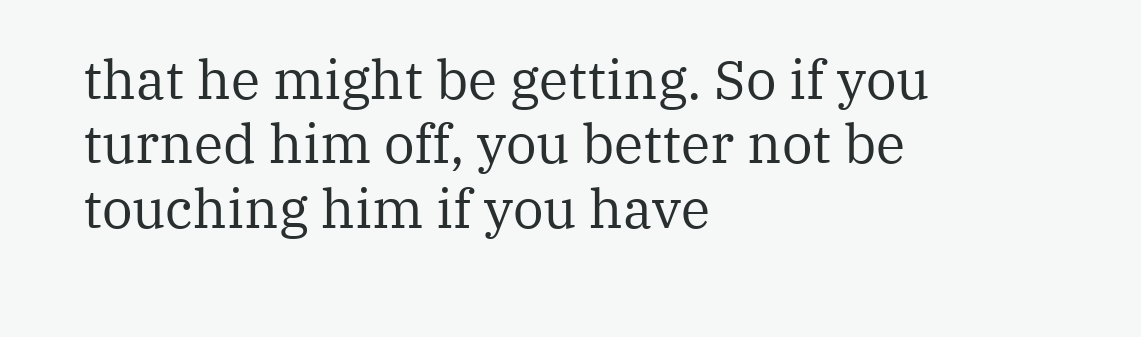that he might be getting. So if you turned him off, you better not be touching him if you have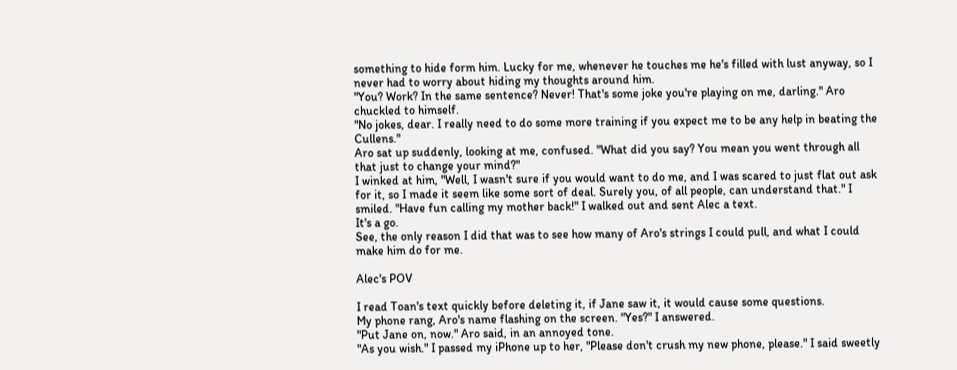something to hide form him. Lucky for me, whenever he touches me he's filled with lust anyway, so I never had to worry about hiding my thoughts around him.
"You? Work? In the same sentence? Never! That's some joke you're playing on me, darling." Aro chuckled to himself.
"No jokes, dear. I really need to do some more training if you expect me to be any help in beating the Cullens."
Aro sat up suddenly, looking at me, confused. "What did you say? You mean you went through all that just to change your mind?"
I winked at him, "Well, I wasn't sure if you would want to do me, and I was scared to just flat out ask for it, so I made it seem like some sort of deal. Surely you, of all people, can understand that." I smiled. "Have fun calling my mother back!" I walked out and sent Alec a text.
It's a go.
See, the only reason I did that was to see how many of Aro's strings I could pull, and what I could make him do for me.

Alec's POV

I read Toan's text quickly before deleting it, if Jane saw it, it would cause some questions.
My phone rang, Aro's name flashing on the screen. "Yes?" I answered.
"Put Jane on, now." Aro said, in an annoyed tone.
"As you wish." I passed my iPhone up to her, "Please don't crush my new phone, please." I said sweetly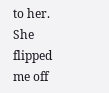to her. She flipped me off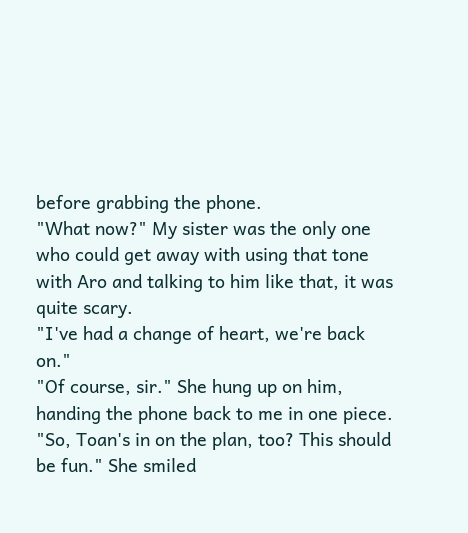before grabbing the phone.
"What now?" My sister was the only one who could get away with using that tone with Aro and talking to him like that, it was quite scary.
"I've had a change of heart, we're back on."
"Of course, sir." She hung up on him, handing the phone back to me in one piece. "So, Toan's in on the plan, too? This should be fun." She smiled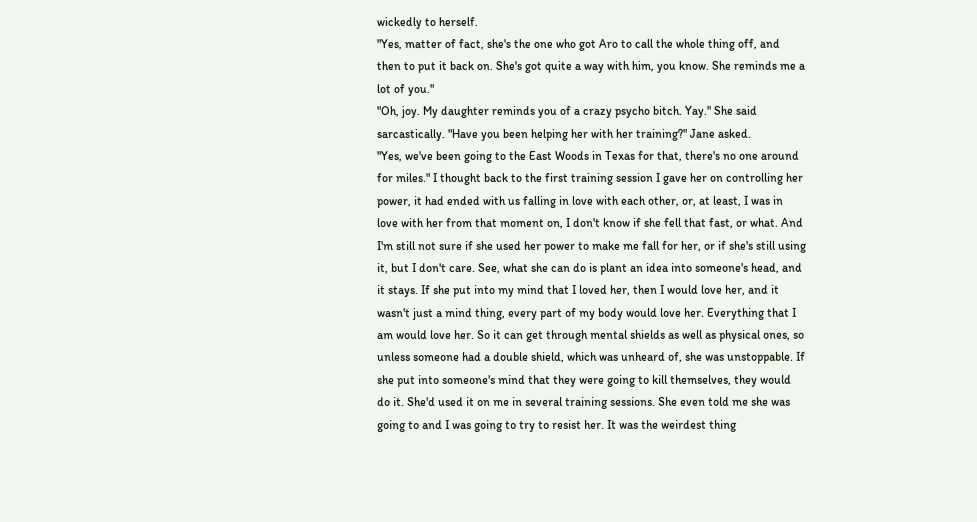wickedly to herself.
"Yes, matter of fact, she's the one who got Aro to call the whole thing off, and then to put it back on. She's got quite a way with him, you know. She reminds me a lot of you."
"Oh, joy. My daughter reminds you of a crazy psycho bitch. Yay." She said sarcastically. "Have you been helping her with her training?" Jane asked.
"Yes, we've been going to the East Woods in Texas for that, there's no one around for miles." I thought back to the first training session I gave her on controlling her power, it had ended with us falling in love with each other, or, at least, I was in love with her from that moment on, I don't know if she fell that fast, or what. And I'm still not sure if she used her power to make me fall for her, or if she's still using it, but I don't care. See, what she can do is plant an idea into someone's head, and it stays. If she put into my mind that I loved her, then I would love her, and it wasn't just a mind thing, every part of my body would love her. Everything that I am would love her. So it can get through mental shields as well as physical ones, so unless someone had a double shield, which was unheard of, she was unstoppable. If she put into someone's mind that they were going to kill themselves, they would do it. She'd used it on me in several training sessions. She even told me she was going to and I was going to try to resist her. It was the weirdest thing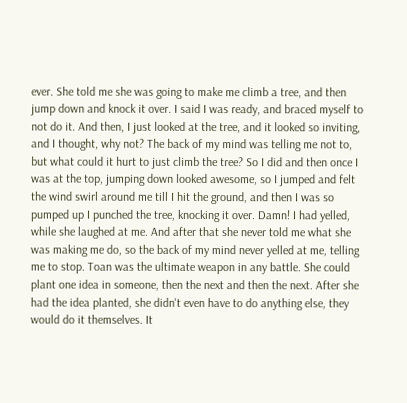ever. She told me she was going to make me climb a tree, and then jump down and knock it over. I said I was ready, and braced myself to not do it. And then, I just looked at the tree, and it looked so inviting, and I thought, why not? The back of my mind was telling me not to, but what could it hurt to just climb the tree? So I did and then once I was at the top, jumping down looked awesome, so I jumped and felt the wind swirl around me till I hit the ground, and then I was so pumped up I punched the tree, knocking it over. Damn! I had yelled, while she laughed at me. And after that she never told me what she was making me do, so the back of my mind never yelled at me, telling me to stop. Toan was the ultimate weapon in any battle. She could plant one idea in someone, then the next and then the next. After she had the idea planted, she didn't even have to do anything else, they would do it themselves. It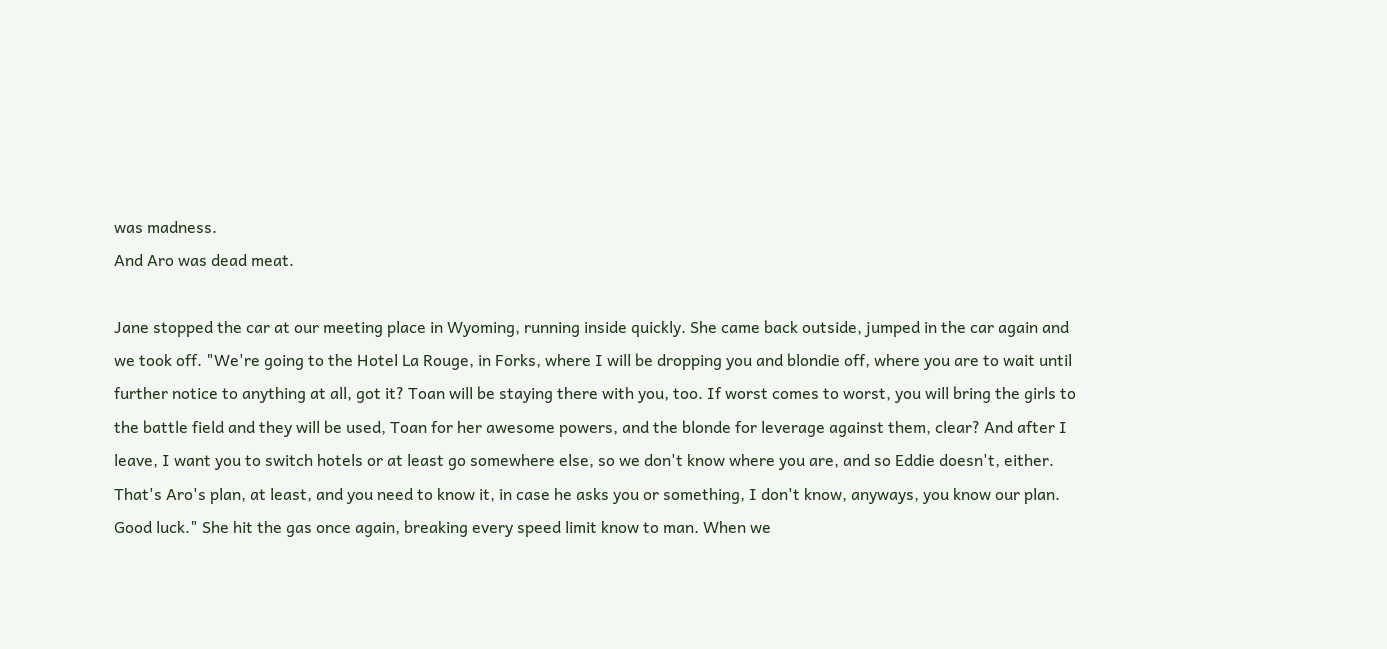was madness.
And Aro was dead meat.

Jane stopped the car at our meeting place in Wyoming, running inside quickly. She came back outside, jumped in the car again and we took off. "We're going to the Hotel La Rouge, in Forks, where I will be dropping you and blondie off, where you are to wait until further notice to anything at all, got it? Toan will be staying there with you, too. If worst comes to worst, you will bring the girls to the battle field and they will be used, Toan for her awesome powers, and the blonde for leverage against them, clear? And after I leave, I want you to switch hotels or at least go somewhere else, so we don't know where you are, and so Eddie doesn't, either. That's Aro's plan, at least, and you need to know it, in case he asks you or something, I don't know, anyways, you know our plan. Good luck." She hit the gas once again, breaking every speed limit know to man. When we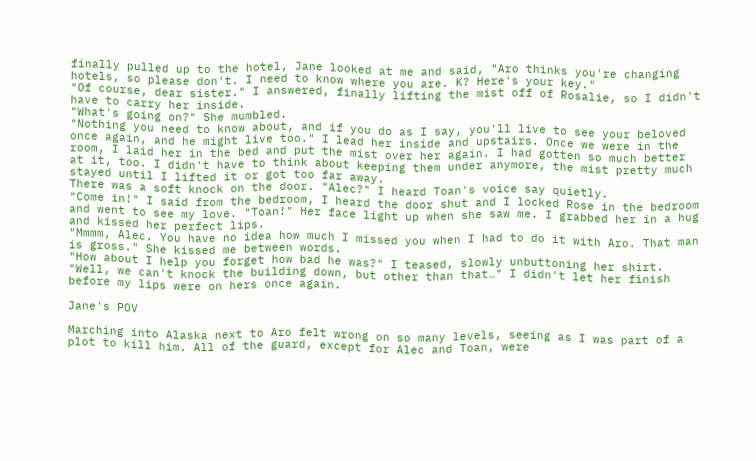finally pulled up to the hotel, Jane looked at me and said, "Aro thinks you're changing hotels, so please don't. I need to know where you are. K? Here's your key."
"Of course, dear sister." I answered, finally lifting the mist off of Rosalie, so I didn't have to carry her inside.
"What's going on?" She mumbled.
"Nothing you need to know about, and if you do as I say, you'll live to see your beloved once again, and he might live too." I lead her inside and upstairs. Once we were in the room, I laid her in the bed and put the mist over her again. I had gotten so much better at it, too. I didn't have to think about keeping them under anymore, the mist pretty much stayed until I lifted it or got too far away.
There was a soft knock on the door. "Alec?" I heard Toan's voice say quietly.
"Come in!" I said from the bedroom, I heard the door shut and I locked Rose in the bedroom and went to see my love. "Toan!" Her face light up when she saw me. I grabbed her in a hug and kissed her perfect lips.
"Mmmm, Alec. You have no idea how much I missed you when I had to do it with Aro. That man is gross." She kissed me between words.
"How about I help you forget how bad he was?" I teased, slowly unbuttoning her shirt.
"Well, we can't knock the building down, but other than that…" I didn't let her finish before my lips were on hers once again.

Jane's POV

Marching into Alaska next to Aro felt wrong on so many levels, seeing as I was part of a plot to kill him. All of the guard, except for Alec and Toan, were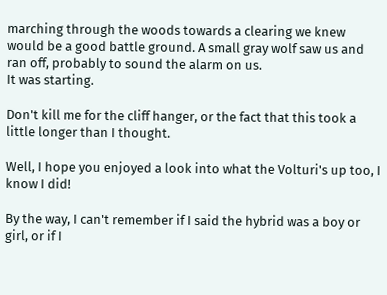marching through the woods towards a clearing we knew would be a good battle ground. A small gray wolf saw us and ran off, probably to sound the alarm on us.
It was starting.

Don't kill me for the cliff hanger, or the fact that this took a little longer than I thought.

Well, I hope you enjoyed a look into what the Volturi's up too, I know I did!

By the way, I can't remember if I said the hybrid was a boy or girl, or if I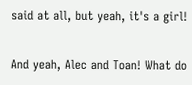said at all, but yeah, it's a girl!

And yeah, Alec and Toan! What do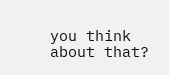you think about that?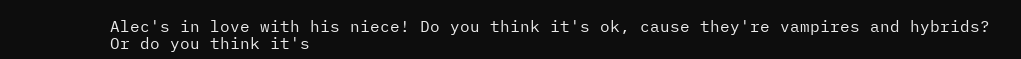Alec's in love with his niece! Do you think it's ok, cause they're vampires and hybrids?
Or do you think it's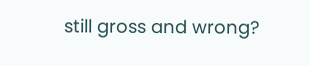still gross and wrong?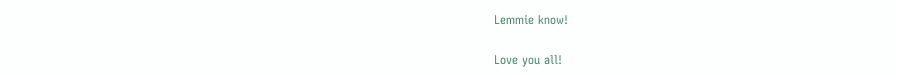Lemmie know!

Love you all!